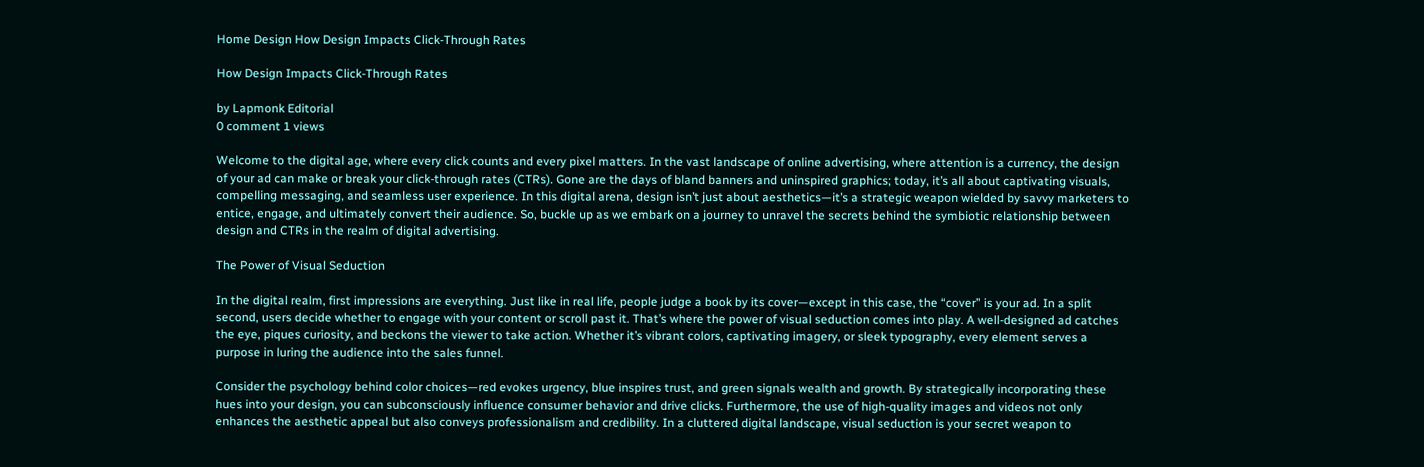Home Design How Design Impacts Click-Through Rates

How Design Impacts Click-Through Rates

by Lapmonk Editorial
0 comment 1 views

Welcome to the digital age, where every click counts and every pixel matters. In the vast landscape of online advertising, where attention is a currency, the design of your ad can make or break your click-through rates (CTRs). Gone are the days of bland banners and uninspired graphics; today, it’s all about captivating visuals, compelling messaging, and seamless user experience. In this digital arena, design isn’t just about aesthetics—it’s a strategic weapon wielded by savvy marketers to entice, engage, and ultimately convert their audience. So, buckle up as we embark on a journey to unravel the secrets behind the symbiotic relationship between design and CTRs in the realm of digital advertising.

The Power of Visual Seduction

In the digital realm, first impressions are everything. Just like in real life, people judge a book by its cover—except in this case, the “cover” is your ad. In a split second, users decide whether to engage with your content or scroll past it. That’s where the power of visual seduction comes into play. A well-designed ad catches the eye, piques curiosity, and beckons the viewer to take action. Whether it’s vibrant colors, captivating imagery, or sleek typography, every element serves a purpose in luring the audience into the sales funnel.

Consider the psychology behind color choices—red evokes urgency, blue inspires trust, and green signals wealth and growth. By strategically incorporating these hues into your design, you can subconsciously influence consumer behavior and drive clicks. Furthermore, the use of high-quality images and videos not only enhances the aesthetic appeal but also conveys professionalism and credibility. In a cluttered digital landscape, visual seduction is your secret weapon to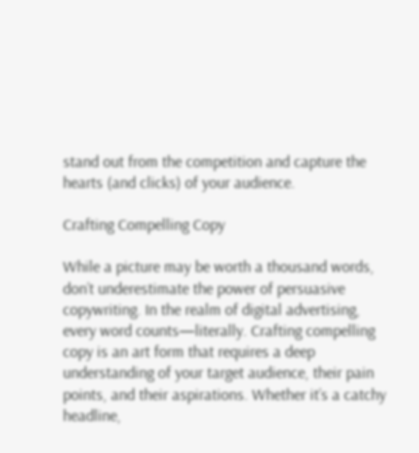stand out from the competition and capture the hearts (and clicks) of your audience.

Crafting Compelling Copy

While a picture may be worth a thousand words, don’t underestimate the power of persuasive copywriting. In the realm of digital advertising, every word counts—literally. Crafting compelling copy is an art form that requires a deep understanding of your target audience, their pain points, and their aspirations. Whether it’s a catchy headline,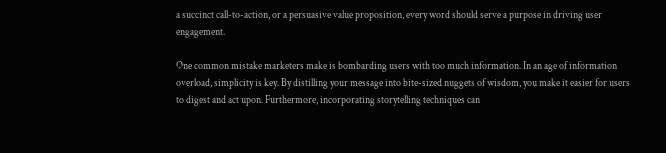a succinct call-to-action, or a persuasive value proposition, every word should serve a purpose in driving user engagement.

One common mistake marketers make is bombarding users with too much information. In an age of information overload, simplicity is key. By distilling your message into bite-sized nuggets of wisdom, you make it easier for users to digest and act upon. Furthermore, incorporating storytelling techniques can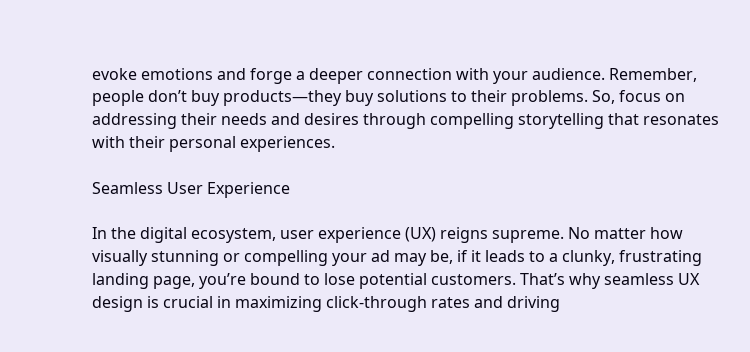evoke emotions and forge a deeper connection with your audience. Remember, people don’t buy products—they buy solutions to their problems. So, focus on addressing their needs and desires through compelling storytelling that resonates with their personal experiences.

Seamless User Experience

In the digital ecosystem, user experience (UX) reigns supreme. No matter how visually stunning or compelling your ad may be, if it leads to a clunky, frustrating landing page, you’re bound to lose potential customers. That’s why seamless UX design is crucial in maximizing click-through rates and driving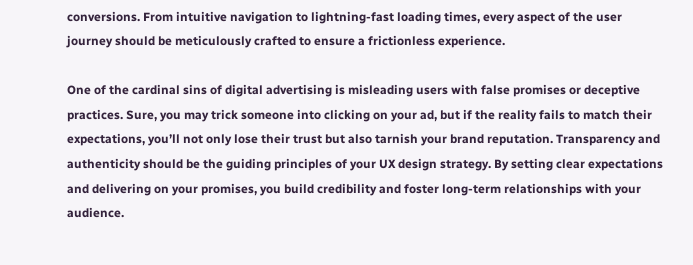conversions. From intuitive navigation to lightning-fast loading times, every aspect of the user journey should be meticulously crafted to ensure a frictionless experience.

One of the cardinal sins of digital advertising is misleading users with false promises or deceptive practices. Sure, you may trick someone into clicking on your ad, but if the reality fails to match their expectations, you’ll not only lose their trust but also tarnish your brand reputation. Transparency and authenticity should be the guiding principles of your UX design strategy. By setting clear expectations and delivering on your promises, you build credibility and foster long-term relationships with your audience.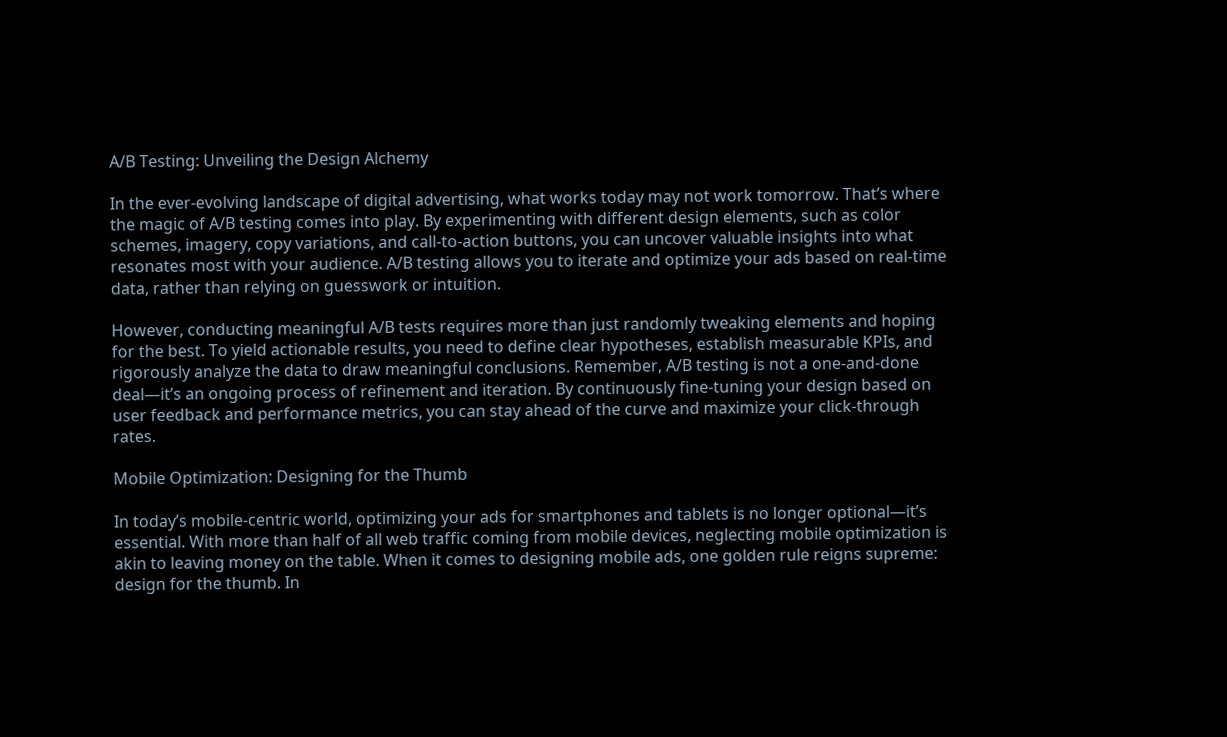A/B Testing: Unveiling the Design Alchemy

In the ever-evolving landscape of digital advertising, what works today may not work tomorrow. That’s where the magic of A/B testing comes into play. By experimenting with different design elements, such as color schemes, imagery, copy variations, and call-to-action buttons, you can uncover valuable insights into what resonates most with your audience. A/B testing allows you to iterate and optimize your ads based on real-time data, rather than relying on guesswork or intuition.

However, conducting meaningful A/B tests requires more than just randomly tweaking elements and hoping for the best. To yield actionable results, you need to define clear hypotheses, establish measurable KPIs, and rigorously analyze the data to draw meaningful conclusions. Remember, A/B testing is not a one-and-done deal—it’s an ongoing process of refinement and iteration. By continuously fine-tuning your design based on user feedback and performance metrics, you can stay ahead of the curve and maximize your click-through rates.

Mobile Optimization: Designing for the Thumb

In today’s mobile-centric world, optimizing your ads for smartphones and tablets is no longer optional—it’s essential. With more than half of all web traffic coming from mobile devices, neglecting mobile optimization is akin to leaving money on the table. When it comes to designing mobile ads, one golden rule reigns supreme: design for the thumb. In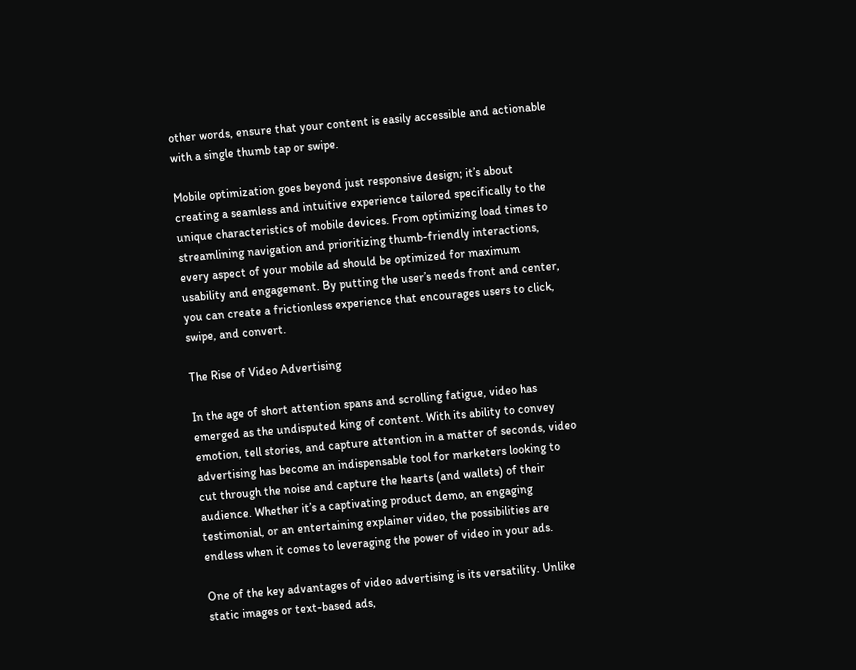other words, ensure that your content is easily accessible and actionable with a single thumb tap or swipe.

Mobile optimization goes beyond just responsive design; it’s about creating a seamless and intuitive experience tailored specifically to the unique characteristics of mobile devices. From optimizing load times to streamlining navigation and prioritizing thumb-friendly interactions, every aspect of your mobile ad should be optimized for maximum usability and engagement. By putting the user’s needs front and center, you can create a frictionless experience that encourages users to click, swipe, and convert.

The Rise of Video Advertising

In the age of short attention spans and scrolling fatigue, video has emerged as the undisputed king of content. With its ability to convey emotion, tell stories, and capture attention in a matter of seconds, video advertising has become an indispensable tool for marketers looking to cut through the noise and capture the hearts (and wallets) of their audience. Whether it’s a captivating product demo, an engaging testimonial, or an entertaining explainer video, the possibilities are endless when it comes to leveraging the power of video in your ads.

One of the key advantages of video advertising is its versatility. Unlike static images or text-based ads,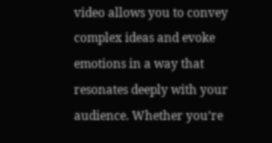video allows you to convey complex ideas and evoke emotions in a way that resonates deeply with your audience. Whether you’re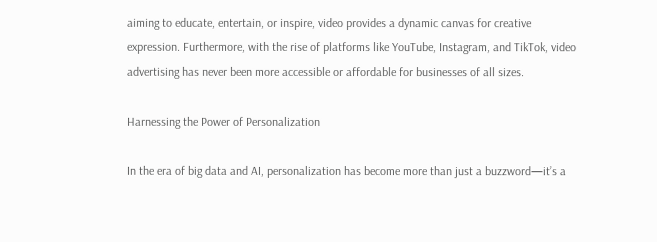aiming to educate, entertain, or inspire, video provides a dynamic canvas for creative expression. Furthermore, with the rise of platforms like YouTube, Instagram, and TikTok, video advertising has never been more accessible or affordable for businesses of all sizes.

Harnessing the Power of Personalization

In the era of big data and AI, personalization has become more than just a buzzword—it’s a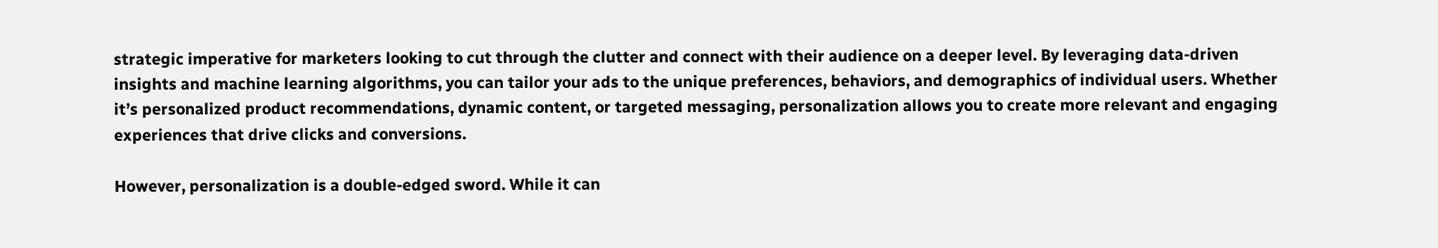strategic imperative for marketers looking to cut through the clutter and connect with their audience on a deeper level. By leveraging data-driven insights and machine learning algorithms, you can tailor your ads to the unique preferences, behaviors, and demographics of individual users. Whether it’s personalized product recommendations, dynamic content, or targeted messaging, personalization allows you to create more relevant and engaging experiences that drive clicks and conversions.

However, personalization is a double-edged sword. While it can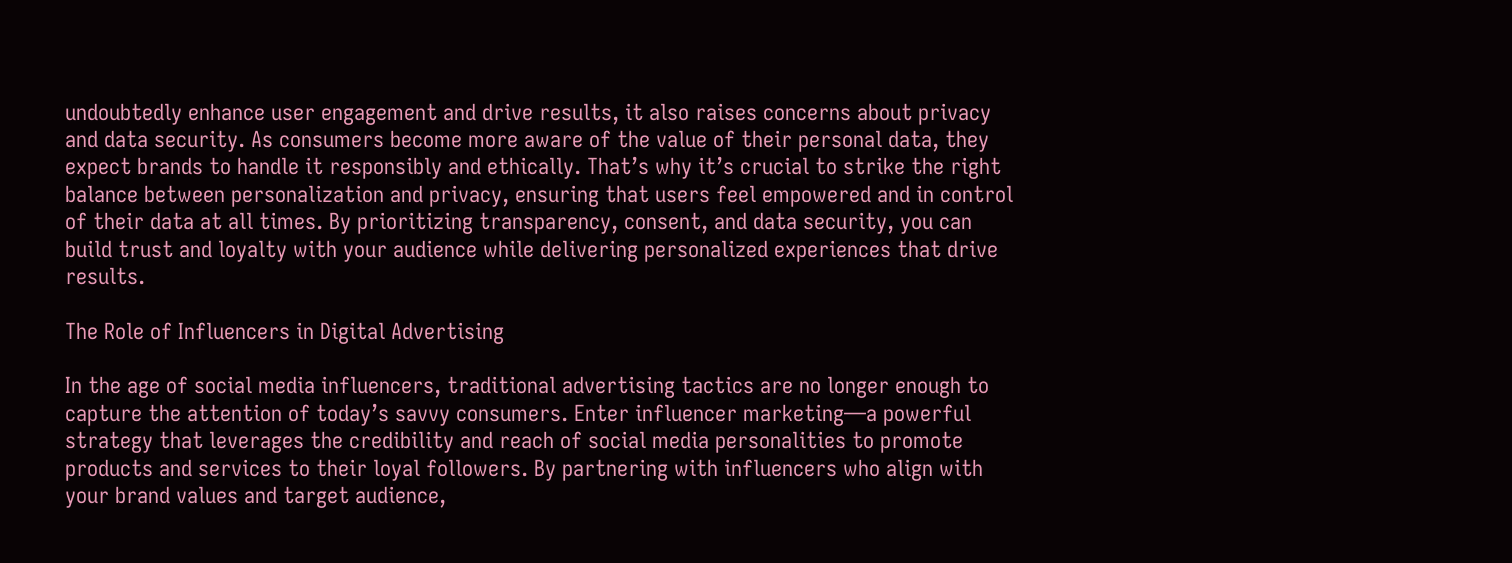undoubtedly enhance user engagement and drive results, it also raises concerns about privacy and data security. As consumers become more aware of the value of their personal data, they expect brands to handle it responsibly and ethically. That’s why it’s crucial to strike the right balance between personalization and privacy, ensuring that users feel empowered and in control of their data at all times. By prioritizing transparency, consent, and data security, you can build trust and loyalty with your audience while delivering personalized experiences that drive results.

The Role of Influencers in Digital Advertising

In the age of social media influencers, traditional advertising tactics are no longer enough to capture the attention of today’s savvy consumers. Enter influencer marketing—a powerful strategy that leverages the credibility and reach of social media personalities to promote products and services to their loyal followers. By partnering with influencers who align with your brand values and target audience,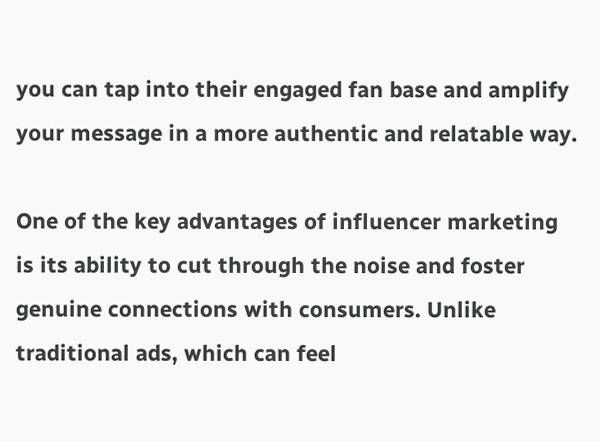you can tap into their engaged fan base and amplify your message in a more authentic and relatable way.

One of the key advantages of influencer marketing is its ability to cut through the noise and foster genuine connections with consumers. Unlike traditional ads, which can feel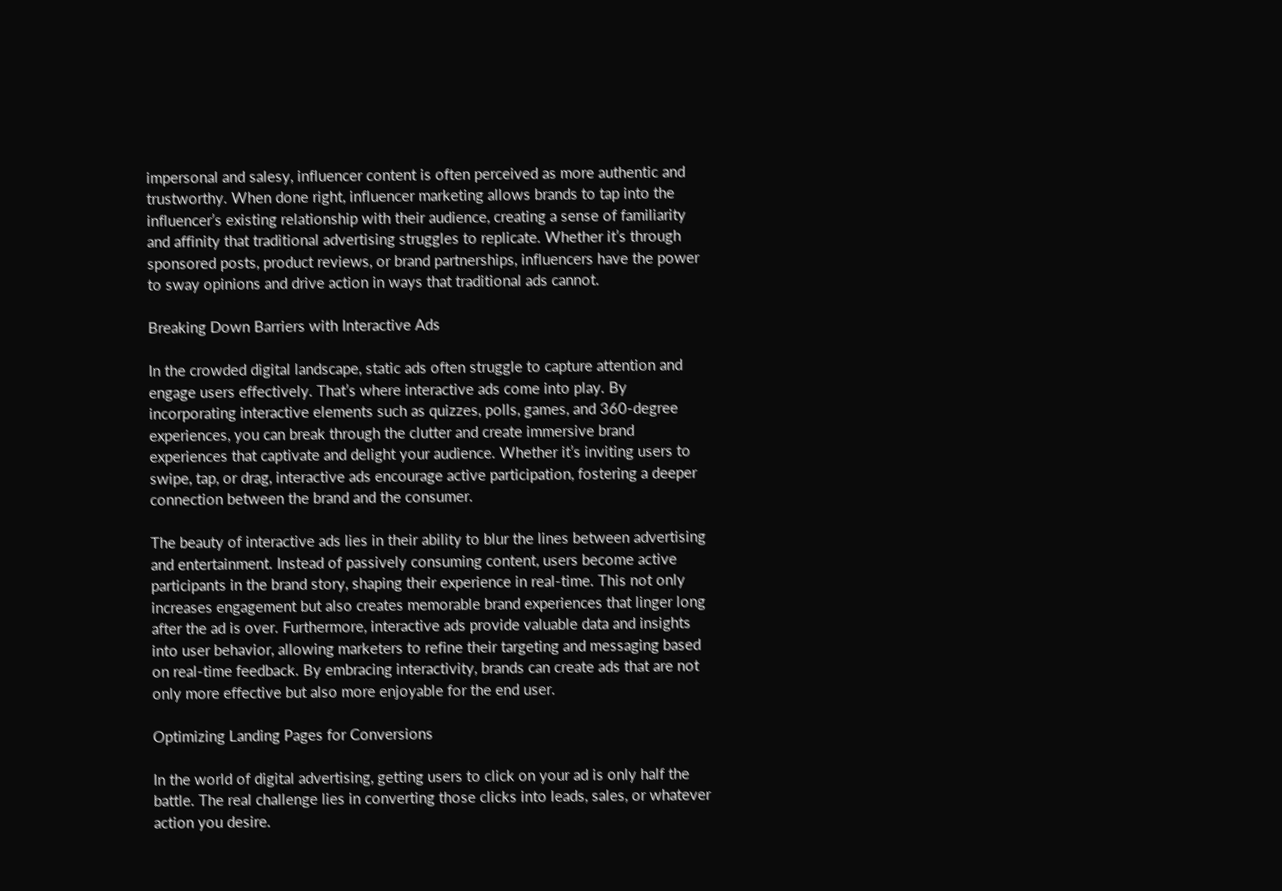impersonal and salesy, influencer content is often perceived as more authentic and trustworthy. When done right, influencer marketing allows brands to tap into the influencer’s existing relationship with their audience, creating a sense of familiarity and affinity that traditional advertising struggles to replicate. Whether it’s through sponsored posts, product reviews, or brand partnerships, influencers have the power to sway opinions and drive action in ways that traditional ads cannot.

Breaking Down Barriers with Interactive Ads

In the crowded digital landscape, static ads often struggle to capture attention and engage users effectively. That’s where interactive ads come into play. By incorporating interactive elements such as quizzes, polls, games, and 360-degree experiences, you can break through the clutter and create immersive brand experiences that captivate and delight your audience. Whether it’s inviting users to swipe, tap, or drag, interactive ads encourage active participation, fostering a deeper connection between the brand and the consumer.

The beauty of interactive ads lies in their ability to blur the lines between advertising and entertainment. Instead of passively consuming content, users become active participants in the brand story, shaping their experience in real-time. This not only increases engagement but also creates memorable brand experiences that linger long after the ad is over. Furthermore, interactive ads provide valuable data and insights into user behavior, allowing marketers to refine their targeting and messaging based on real-time feedback. By embracing interactivity, brands can create ads that are not only more effective but also more enjoyable for the end user.

Optimizing Landing Pages for Conversions

In the world of digital advertising, getting users to click on your ad is only half the battle. The real challenge lies in converting those clicks into leads, sales, or whatever action you desire.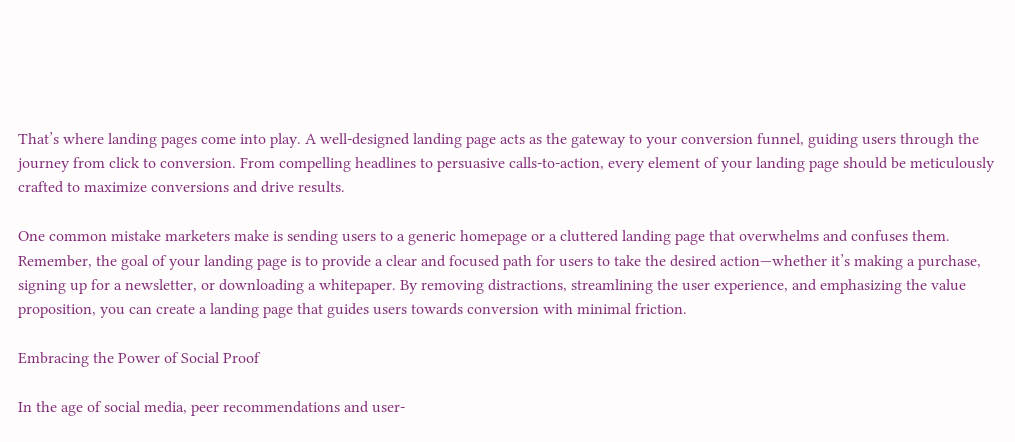That’s where landing pages come into play. A well-designed landing page acts as the gateway to your conversion funnel, guiding users through the journey from click to conversion. From compelling headlines to persuasive calls-to-action, every element of your landing page should be meticulously crafted to maximize conversions and drive results.

One common mistake marketers make is sending users to a generic homepage or a cluttered landing page that overwhelms and confuses them. Remember, the goal of your landing page is to provide a clear and focused path for users to take the desired action—whether it’s making a purchase, signing up for a newsletter, or downloading a whitepaper. By removing distractions, streamlining the user experience, and emphasizing the value proposition, you can create a landing page that guides users towards conversion with minimal friction.

Embracing the Power of Social Proof

In the age of social media, peer recommendations and user-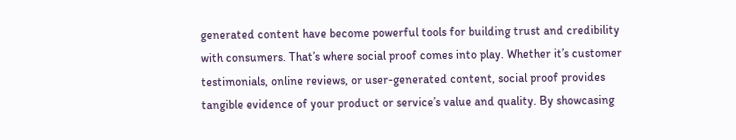generated content have become powerful tools for building trust and credibility with consumers. That’s where social proof comes into play. Whether it’s customer testimonials, online reviews, or user-generated content, social proof provides tangible evidence of your product or service’s value and quality. By showcasing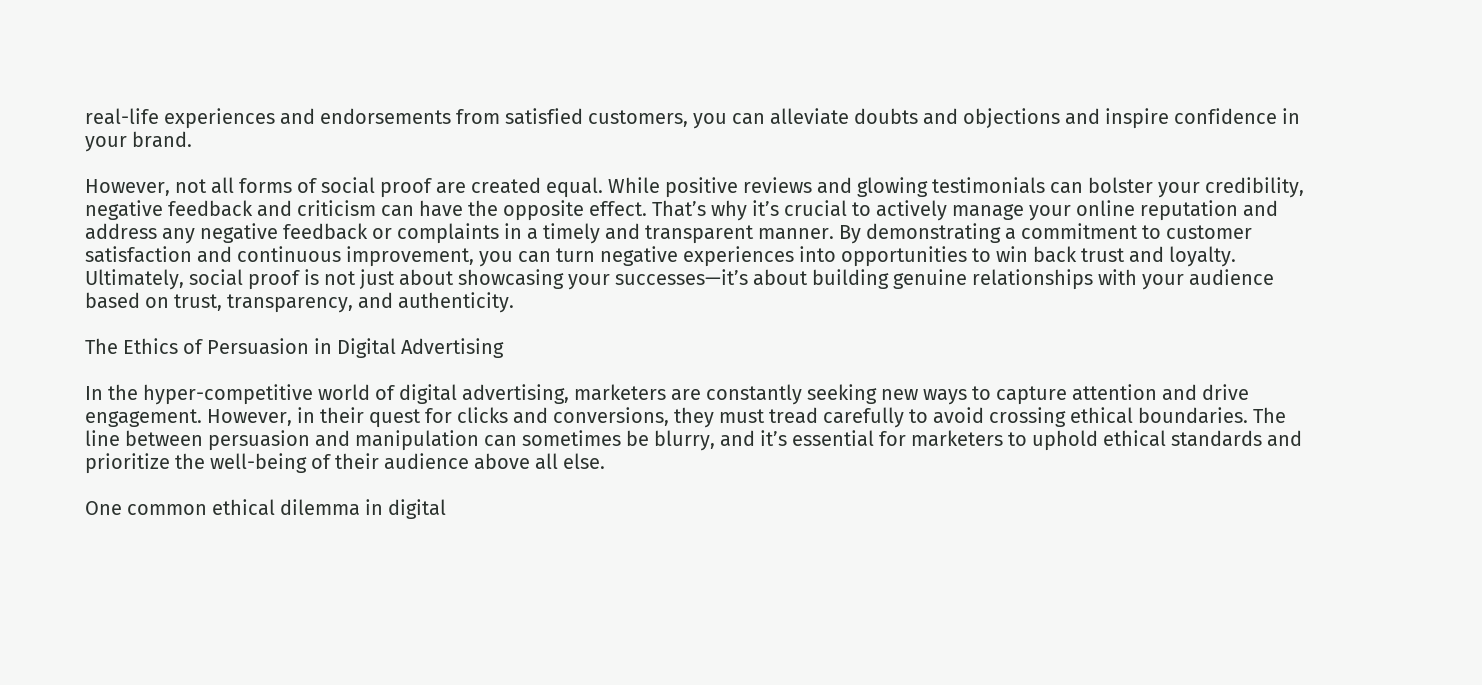real-life experiences and endorsements from satisfied customers, you can alleviate doubts and objections and inspire confidence in your brand.

However, not all forms of social proof are created equal. While positive reviews and glowing testimonials can bolster your credibility, negative feedback and criticism can have the opposite effect. That’s why it’s crucial to actively manage your online reputation and address any negative feedback or complaints in a timely and transparent manner. By demonstrating a commitment to customer satisfaction and continuous improvement, you can turn negative experiences into opportunities to win back trust and loyalty. Ultimately, social proof is not just about showcasing your successes—it’s about building genuine relationships with your audience based on trust, transparency, and authenticity.

The Ethics of Persuasion in Digital Advertising

In the hyper-competitive world of digital advertising, marketers are constantly seeking new ways to capture attention and drive engagement. However, in their quest for clicks and conversions, they must tread carefully to avoid crossing ethical boundaries. The line between persuasion and manipulation can sometimes be blurry, and it’s essential for marketers to uphold ethical standards and prioritize the well-being of their audience above all else.

One common ethical dilemma in digital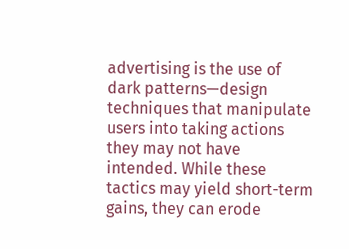advertising is the use of dark patterns—design techniques that manipulate users into taking actions they may not have intended. While these tactics may yield short-term gains, they can erode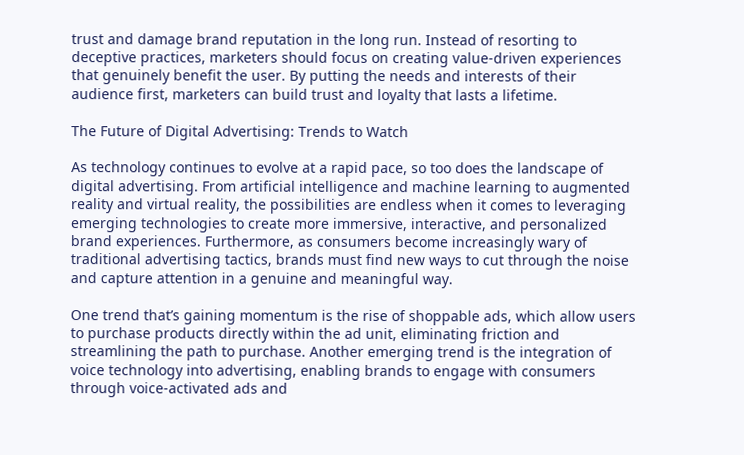trust and damage brand reputation in the long run. Instead of resorting to deceptive practices, marketers should focus on creating value-driven experiences that genuinely benefit the user. By putting the needs and interests of their audience first, marketers can build trust and loyalty that lasts a lifetime.

The Future of Digital Advertising: Trends to Watch

As technology continues to evolve at a rapid pace, so too does the landscape of digital advertising. From artificial intelligence and machine learning to augmented reality and virtual reality, the possibilities are endless when it comes to leveraging emerging technologies to create more immersive, interactive, and personalized brand experiences. Furthermore, as consumers become increasingly wary of traditional advertising tactics, brands must find new ways to cut through the noise and capture attention in a genuine and meaningful way.

One trend that’s gaining momentum is the rise of shoppable ads, which allow users to purchase products directly within the ad unit, eliminating friction and streamlining the path to purchase. Another emerging trend is the integration of voice technology into advertising, enabling brands to engage with consumers through voice-activated ads and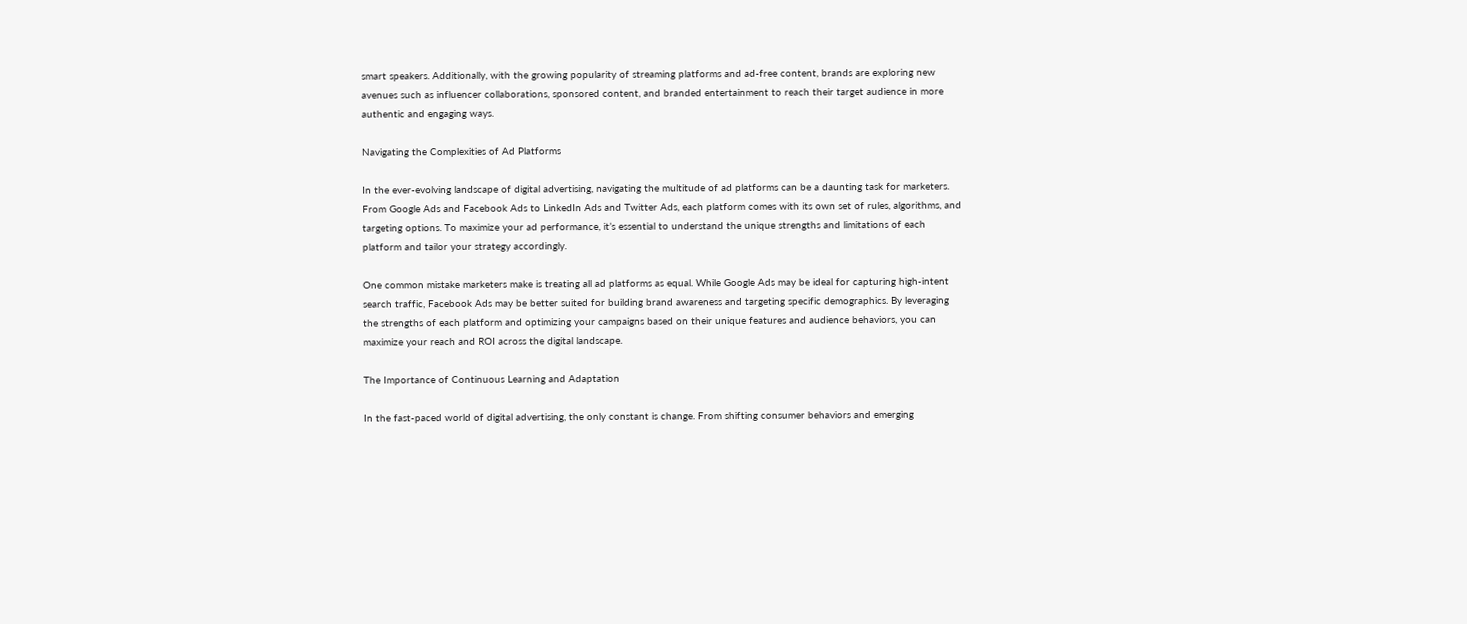smart speakers. Additionally, with the growing popularity of streaming platforms and ad-free content, brands are exploring new avenues such as influencer collaborations, sponsored content, and branded entertainment to reach their target audience in more authentic and engaging ways.

Navigating the Complexities of Ad Platforms

In the ever-evolving landscape of digital advertising, navigating the multitude of ad platforms can be a daunting task for marketers. From Google Ads and Facebook Ads to LinkedIn Ads and Twitter Ads, each platform comes with its own set of rules, algorithms, and targeting options. To maximize your ad performance, it’s essential to understand the unique strengths and limitations of each platform and tailor your strategy accordingly.

One common mistake marketers make is treating all ad platforms as equal. While Google Ads may be ideal for capturing high-intent search traffic, Facebook Ads may be better suited for building brand awareness and targeting specific demographics. By leveraging the strengths of each platform and optimizing your campaigns based on their unique features and audience behaviors, you can maximize your reach and ROI across the digital landscape.

The Importance of Continuous Learning and Adaptation

In the fast-paced world of digital advertising, the only constant is change. From shifting consumer behaviors and emerging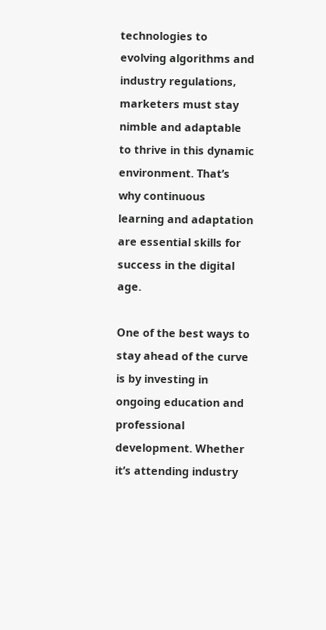technologies to evolving algorithms and industry regulations, marketers must stay nimble and adaptable to thrive in this dynamic environment. That’s why continuous learning and adaptation are essential skills for success in the digital age.

One of the best ways to stay ahead of the curve is by investing in ongoing education and professional development. Whether it’s attending industry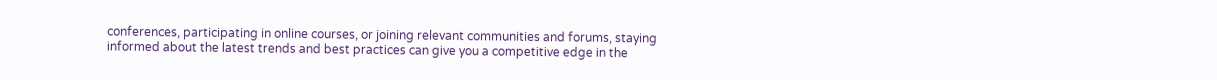conferences, participating in online courses, or joining relevant communities and forums, staying informed about the latest trends and best practices can give you a competitive edge in the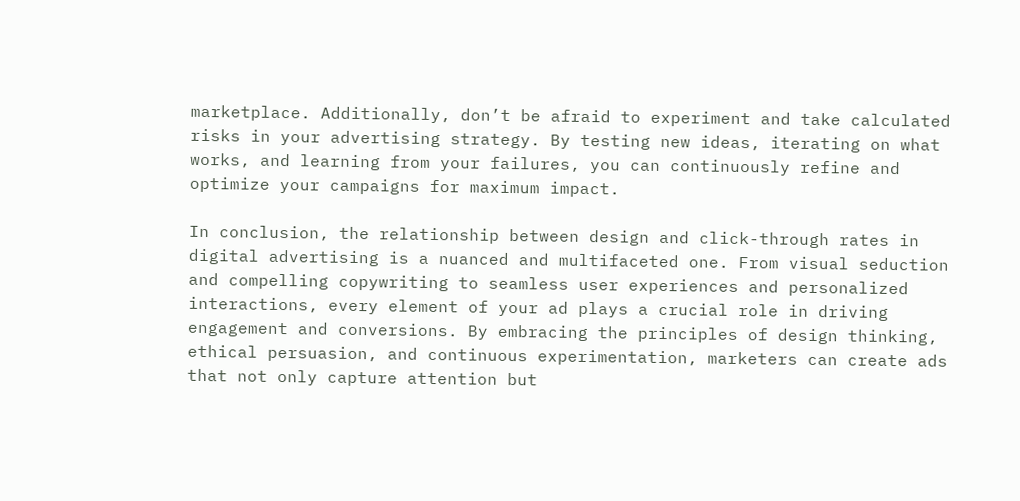marketplace. Additionally, don’t be afraid to experiment and take calculated risks in your advertising strategy. By testing new ideas, iterating on what works, and learning from your failures, you can continuously refine and optimize your campaigns for maximum impact.

In conclusion, the relationship between design and click-through rates in digital advertising is a nuanced and multifaceted one. From visual seduction and compelling copywriting to seamless user experiences and personalized interactions, every element of your ad plays a crucial role in driving engagement and conversions. By embracing the principles of design thinking, ethical persuasion, and continuous experimentation, marketers can create ads that not only capture attention but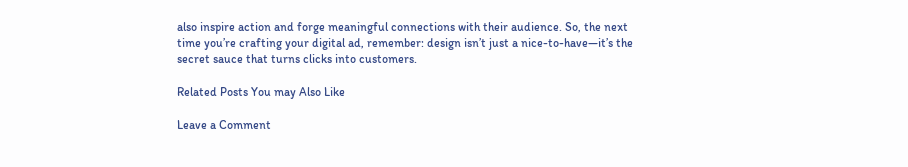also inspire action and forge meaningful connections with their audience. So, the next time you’re crafting your digital ad, remember: design isn’t just a nice-to-have—it’s the secret sauce that turns clicks into customers.

Related Posts You may Also Like

Leave a Comment